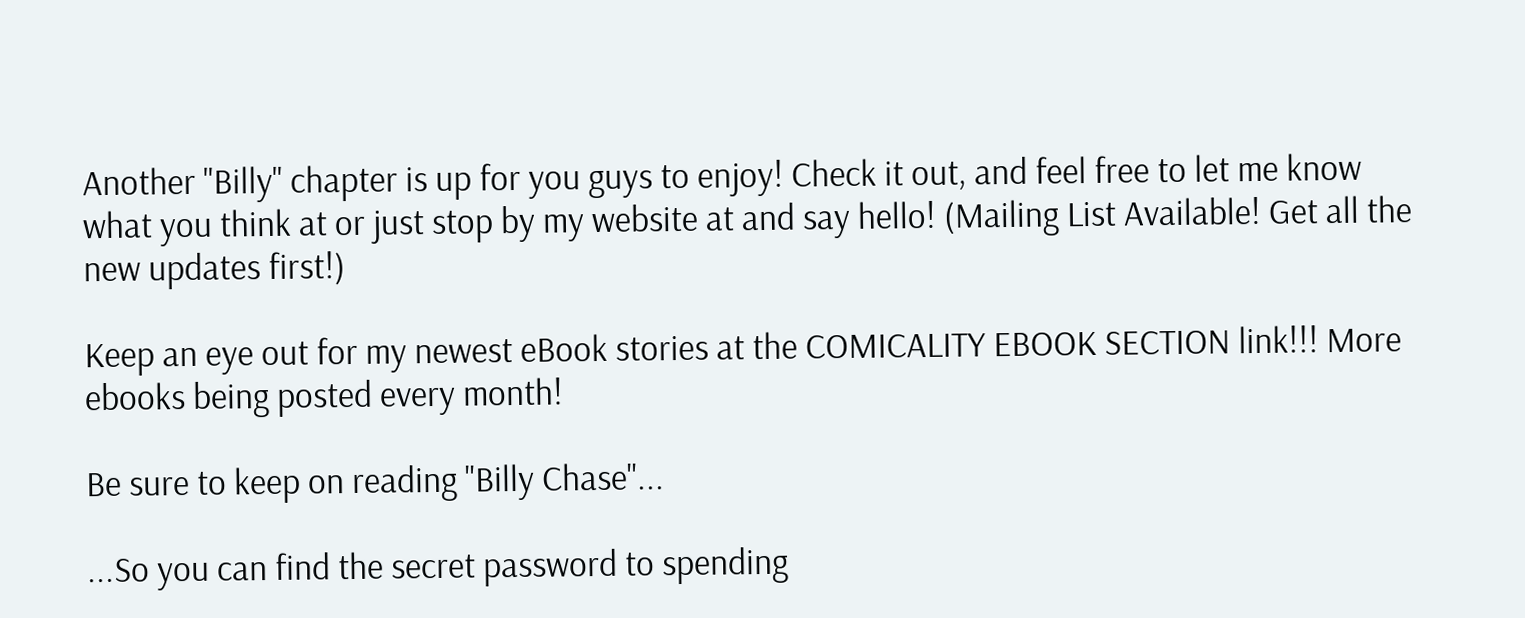Another "Billy" chapter is up for you guys to enjoy! Check it out, and feel free to let me know what you think at or just stop by my website at and say hello! (Mailing List Available! Get all the new updates first!)

Keep an eye out for my newest eBook stories at the COMICALITY EBOOK SECTION link!!! More ebooks being posted every month!

Be sure to keep on reading "Billy Chase"...

...So you can find the secret password to spending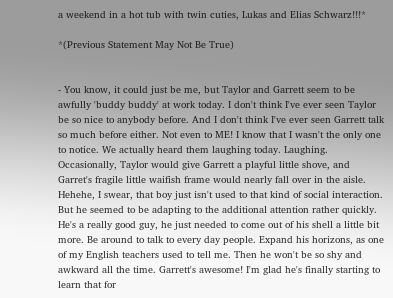a weekend in a hot tub with twin cuties, Lukas and Elias Schwarz!!!*

*(Previous Statement May Not Be True)


- You know, it could just be me, but Taylor and Garrett seem to be awfully 'buddy buddy' at work today. I don't think I've ever seen Taylor be so nice to anybody before. And I don't think I've ever seen Garrett talk so much before either. Not even to ME! I know that I wasn't the only one to notice. We actually heard them laughing today. Laughing. Occasionally, Taylor would give Garrett a playful little shove, and Garret's fragile little waifish frame would nearly fall over in the aisle. Hehehe, I swear, that boy just isn't used to that kind of social interaction. But he seemed to be adapting to the additional attention rather quickly. He's a really good guy, he just needed to come out of his shell a little bit more. Be around to talk to every day people. Expand his horizons, as one of my English teachers used to tell me. Then he won't be so shy and awkward all the time. Garrett's awesome! I'm glad he's finally starting to learn that for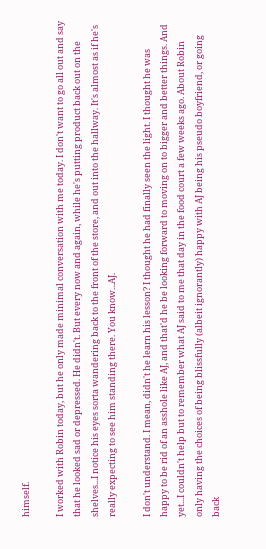himself.

I worked with Robin today, but he only made minimal conversation with me today. I don't want to go all out and say that he looked sad or depressed. He didn't. But every now and again, while he's putting product back out on the shelves...I notice his eyes sorta wandering back to the front of the store, and out into the hallway. It's almost as if he's really expecting to see him standing there. You know...AJ.

I don't understand. I mean, didn't he learn his lesson? I thought he had finally seen the light. I thought he was happy to be rid of an asshole like AJ, and that'd he be looking forward to moving on to bigger and better things. And yet...I couldn't help but to remember what AJ said to me that day in the food court a few weeks ago. About Robin only having the choices of being blissfully (albeit ignorantly) happy with AJ being his pseudo boyfriend, or going back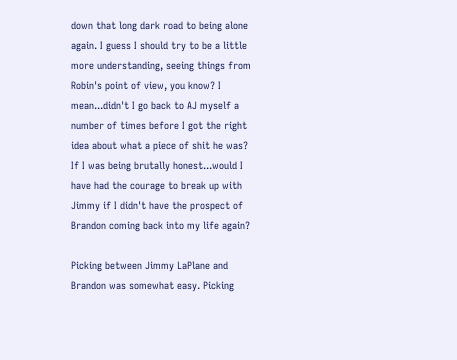down that long dark road to being alone again. I guess I should try to be a little more understanding, seeing things from Robin's point of view, you know? I mean...didn't I go back to AJ myself a number of times before I got the right idea about what a piece of shit he was? If I was being brutally honest...would I have had the courage to break up with Jimmy if I didn't have the prospect of Brandon coming back into my life again?

Picking between Jimmy LaPlane and Brandon was somewhat easy. Picking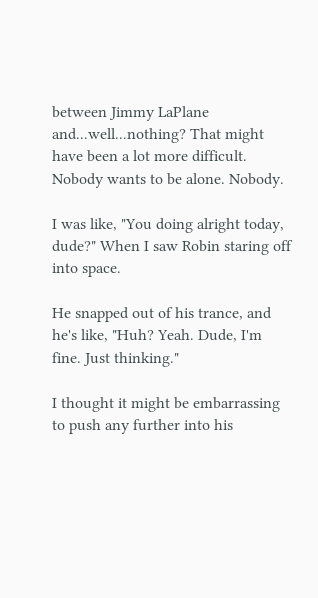between Jimmy LaPlane and...well...nothing? That might have been a lot more difficult. Nobody wants to be alone. Nobody.

I was like, "You doing alright today, dude?" When I saw Robin staring off into space.

He snapped out of his trance, and he's like, "Huh? Yeah. Dude, I'm fine. Just thinking."

I thought it might be embarrassing to push any further into his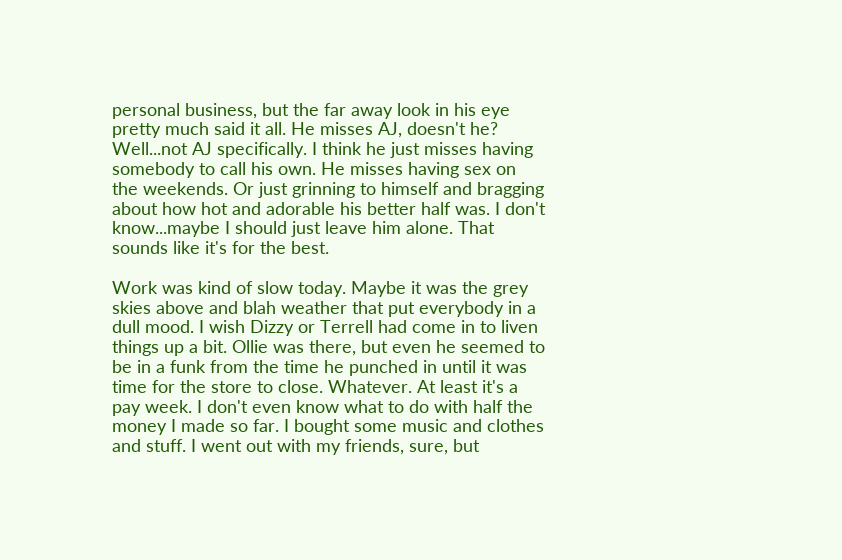personal business, but the far away look in his eye pretty much said it all. He misses AJ, doesn't he? Well...not AJ specifically. I think he just misses having somebody to call his own. He misses having sex on the weekends. Or just grinning to himself and bragging about how hot and adorable his better half was. I don't know...maybe I should just leave him alone. That sounds like it's for the best.

Work was kind of slow today. Maybe it was the grey skies above and blah weather that put everybody in a dull mood. I wish Dizzy or Terrell had come in to liven things up a bit. Ollie was there, but even he seemed to be in a funk from the time he punched in until it was time for the store to close. Whatever. At least it's a pay week. I don't even know what to do with half the money I made so far. I bought some music and clothes and stuff. I went out with my friends, sure, but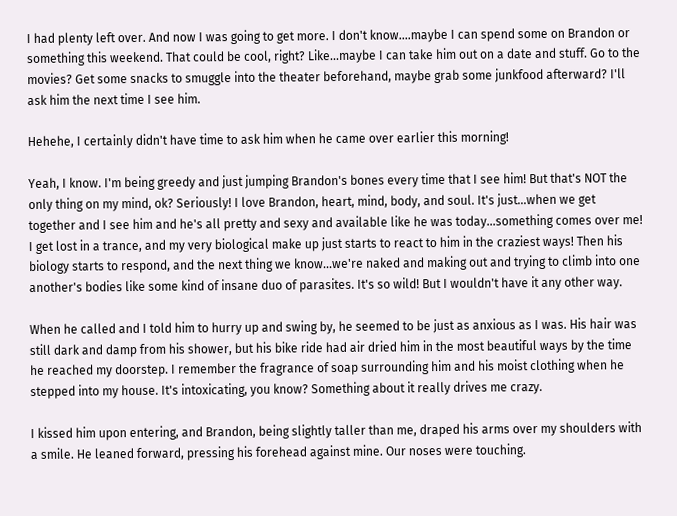I had plenty left over. And now I was going to get more. I don't know....maybe I can spend some on Brandon or something this weekend. That could be cool, right? Like...maybe I can take him out on a date and stuff. Go to the movies? Get some snacks to smuggle into the theater beforehand, maybe grab some junkfood afterward? I'll ask him the next time I see him.

Hehehe, I certainly didn't have time to ask him when he came over earlier this morning!

Yeah, I know. I'm being greedy and just jumping Brandon's bones every time that I see him! But that's NOT the only thing on my mind, ok? Seriously! I love Brandon, heart, mind, body, and soul. It's just...when we get together and I see him and he's all pretty and sexy and available like he was today...something comes over me! I get lost in a trance, and my very biological make up just starts to react to him in the craziest ways! Then his biology starts to respond, and the next thing we know...we're naked and making out and trying to climb into one another's bodies like some kind of insane duo of parasites. It's so wild! But I wouldn't have it any other way.

When he called and I told him to hurry up and swing by, he seemed to be just as anxious as I was. His hair was still dark and damp from his shower, but his bike ride had air dried him in the most beautiful ways by the time he reached my doorstep. I remember the fragrance of soap surrounding him and his moist clothing when he stepped into my house. It's intoxicating, you know? Something about it really drives me crazy.

I kissed him upon entering, and Brandon, being slightly taller than me, draped his arms over my shoulders with a smile. He leaned forward, pressing his forehead against mine. Our noses were touching.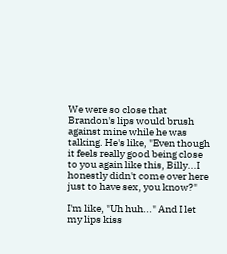We were so close that Brandon's lips would brush against mine while he was talking. He's like, "Even though it feels really good being close to you again like this, Billy...I honestly didn't come over here just to have sex, you know?"

I'm like, "Uh huh..." And I let my lips kiss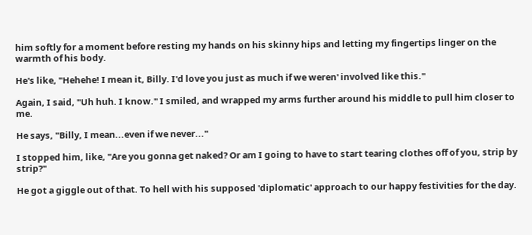him softly for a moment before resting my hands on his skinny hips and letting my fingertips linger on the warmth of his body.

He's like, "Hehehe! I mean it, Billy. I'd love you just as much if we weren' involved like this."

Again, I said, "Uh huh. I know." I smiled, and wrapped my arms further around his middle to pull him closer to me.

He says, "Billy, I mean...even if we never..."

I stopped him, like, "Are you gonna get naked? Or am I going to have to start tearing clothes off of you, strip by strip?"

He got a giggle out of that. To hell with his supposed 'diplomatic' approach to our happy festivities for the day.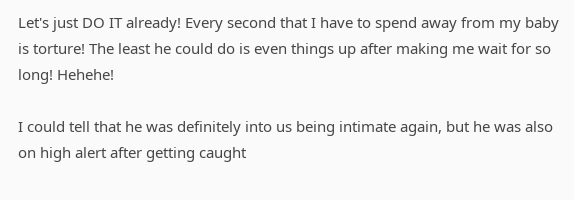Let's just DO IT already! Every second that I have to spend away from my baby is torture! The least he could do is even things up after making me wait for so long! Hehehe!

I could tell that he was definitely into us being intimate again, but he was also on high alert after getting caught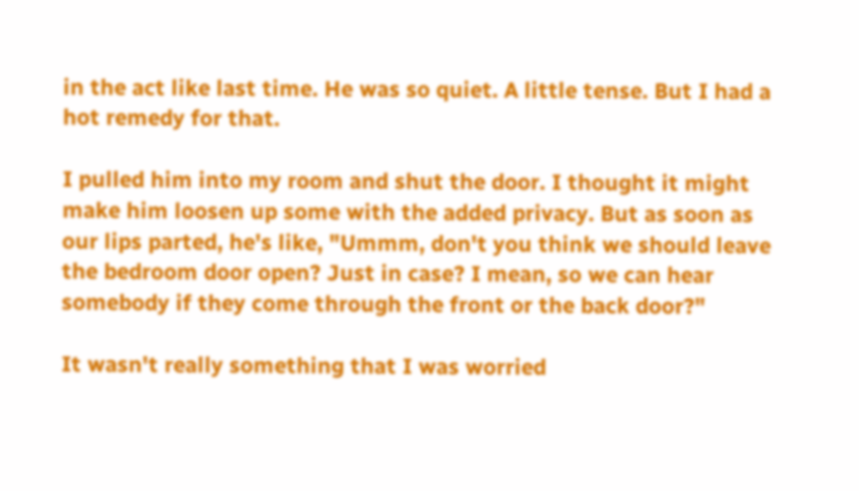in the act like last time. He was so quiet. A little tense. But I had a hot remedy for that.

I pulled him into my room and shut the door. I thought it might make him loosen up some with the added privacy. But as soon as our lips parted, he's like, "Ummm, don't you think we should leave the bedroom door open? Just in case? I mean, so we can hear somebody if they come through the front or the back door?"

It wasn't really something that I was worried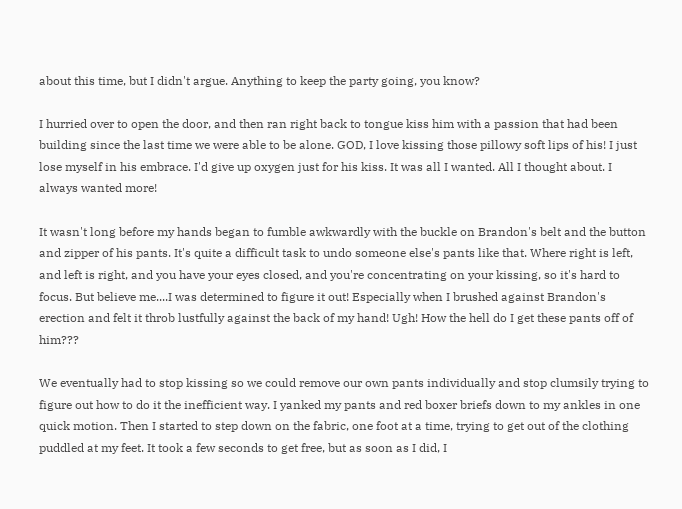about this time, but I didn't argue. Anything to keep the party going, you know?

I hurried over to open the door, and then ran right back to tongue kiss him with a passion that had been building since the last time we were able to be alone. GOD, I love kissing those pillowy soft lips of his! I just lose myself in his embrace. I'd give up oxygen just for his kiss. It was all I wanted. All I thought about. I always wanted more!

It wasn't long before my hands began to fumble awkwardly with the buckle on Brandon's belt and the button and zipper of his pants. It's quite a difficult task to undo someone else's pants like that. Where right is left, and left is right, and you have your eyes closed, and you're concentrating on your kissing, so it's hard to focus. But believe me....I was determined to figure it out! Especially when I brushed against Brandon's erection and felt it throb lustfully against the back of my hand! Ugh! How the hell do I get these pants off of him???

We eventually had to stop kissing so we could remove our own pants individually and stop clumsily trying to figure out how to do it the inefficient way. I yanked my pants and red boxer briefs down to my ankles in one quick motion. Then I started to step down on the fabric, one foot at a time, trying to get out of the clothing puddled at my feet. It took a few seconds to get free, but as soon as I did, I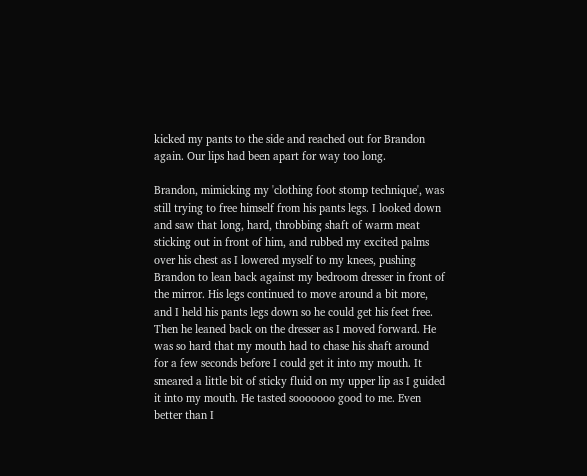kicked my pants to the side and reached out for Brandon again. Our lips had been apart for way too long.

Brandon, mimicking my 'clothing foot stomp technique', was still trying to free himself from his pants legs. I looked down and saw that long, hard, throbbing shaft of warm meat sticking out in front of him, and rubbed my excited palms over his chest as I lowered myself to my knees, pushing Brandon to lean back against my bedroom dresser in front of the mirror. His legs continued to move around a bit more, and I held his pants legs down so he could get his feet free. Then he leaned back on the dresser as I moved forward. He was so hard that my mouth had to chase his shaft around for a few seconds before I could get it into my mouth. It smeared a little bit of sticky fluid on my upper lip as I guided it into my mouth. He tasted sooooooo good to me. Even better than I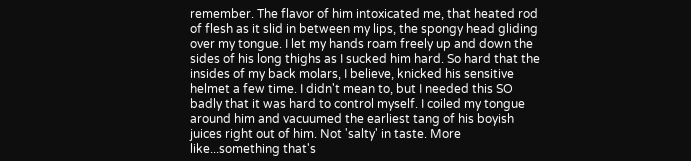remember. The flavor of him intoxicated me, that heated rod of flesh as it slid in between my lips, the spongy head gliding over my tongue. I let my hands roam freely up and down the sides of his long thighs as I sucked him hard. So hard that the insides of my back molars, I believe, knicked his sensitive helmet a few time. I didn't mean to, but I needed this SO badly that it was hard to control myself. I coiled my tongue around him and vacuumed the earliest tang of his boyish juices right out of him. Not 'salty' in taste. More like...something that's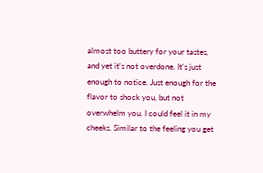almost too buttery for your tastes, and yet it's not overdone. It's just enough to notice. Just enough for the flavor to shock you, but not overwhelm you. I could feel it in my cheeks. Similar to the feeling you get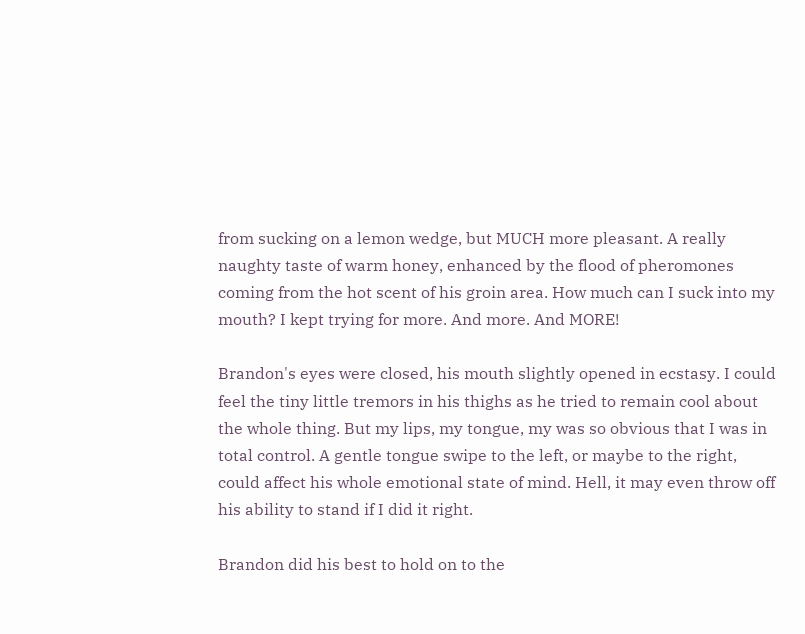from sucking on a lemon wedge, but MUCH more pleasant. A really naughty taste of warm honey, enhanced by the flood of pheromones coming from the hot scent of his groin area. How much can I suck into my mouth? I kept trying for more. And more. And MORE!

Brandon's eyes were closed, his mouth slightly opened in ecstasy. I could feel the tiny little tremors in his thighs as he tried to remain cool about the whole thing. But my lips, my tongue, my was so obvious that I was in total control. A gentle tongue swipe to the left, or maybe to the right, could affect his whole emotional state of mind. Hell, it may even throw off his ability to stand if I did it right.

Brandon did his best to hold on to the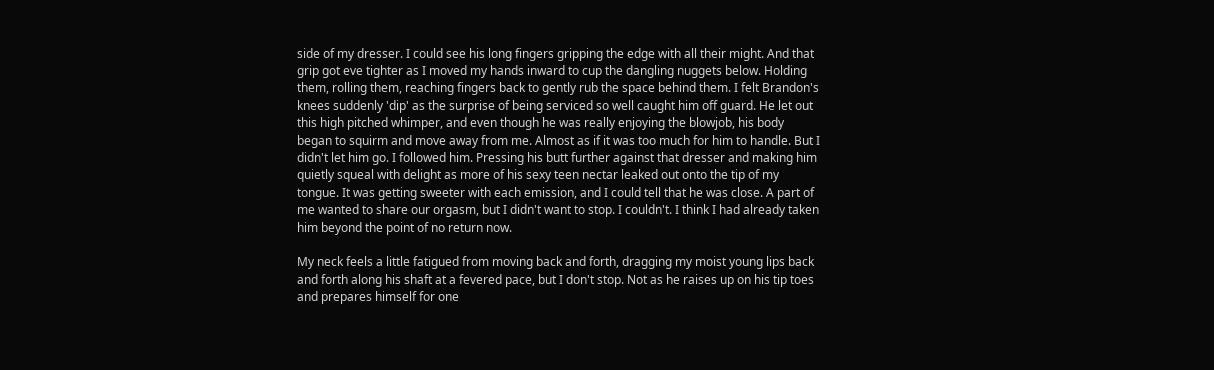side of my dresser. I could see his long fingers gripping the edge with all their might. And that grip got eve tighter as I moved my hands inward to cup the dangling nuggets below. Holding them, rolling them, reaching fingers back to gently rub the space behind them. I felt Brandon's knees suddenly 'dip' as the surprise of being serviced so well caught him off guard. He let out this high pitched whimper, and even though he was really enjoying the blowjob, his body began to squirm and move away from me. Almost as if it was too much for him to handle. But I didn't let him go. I followed him. Pressing his butt further against that dresser and making him quietly squeal with delight as more of his sexy teen nectar leaked out onto the tip of my tongue. It was getting sweeter with each emission, and I could tell that he was close. A part of me wanted to share our orgasm, but I didn't want to stop. I couldn't. I think I had already taken him beyond the point of no return now.

My neck feels a little fatigued from moving back and forth, dragging my moist young lips back and forth along his shaft at a fevered pace, but I don't stop. Not as he raises up on his tip toes and prepares himself for one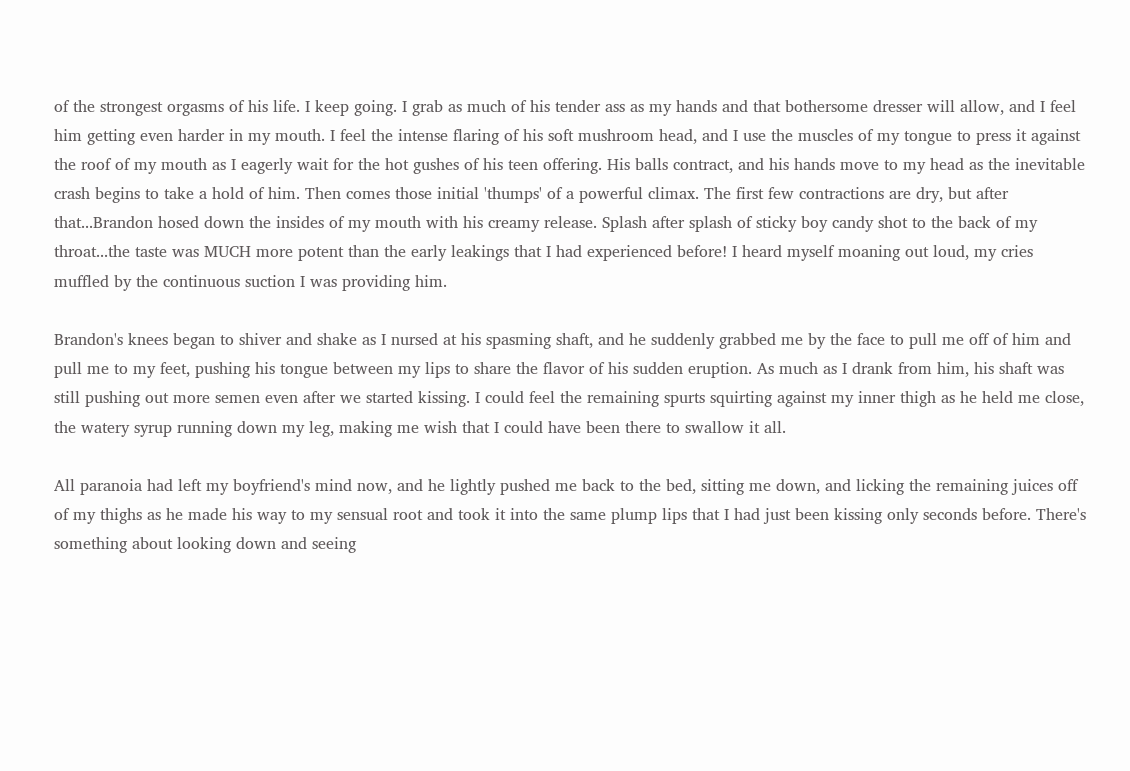of the strongest orgasms of his life. I keep going. I grab as much of his tender ass as my hands and that bothersome dresser will allow, and I feel him getting even harder in my mouth. I feel the intense flaring of his soft mushroom head, and I use the muscles of my tongue to press it against the roof of my mouth as I eagerly wait for the hot gushes of his teen offering. His balls contract, and his hands move to my head as the inevitable crash begins to take a hold of him. Then comes those initial 'thumps' of a powerful climax. The first few contractions are dry, but after that...Brandon hosed down the insides of my mouth with his creamy release. Splash after splash of sticky boy candy shot to the back of my throat...the taste was MUCH more potent than the early leakings that I had experienced before! I heard myself moaning out loud, my cries muffled by the continuous suction I was providing him.

Brandon's knees began to shiver and shake as I nursed at his spasming shaft, and he suddenly grabbed me by the face to pull me off of him and pull me to my feet, pushing his tongue between my lips to share the flavor of his sudden eruption. As much as I drank from him, his shaft was still pushing out more semen even after we started kissing. I could feel the remaining spurts squirting against my inner thigh as he held me close, the watery syrup running down my leg, making me wish that I could have been there to swallow it all.

All paranoia had left my boyfriend's mind now, and he lightly pushed me back to the bed, sitting me down, and licking the remaining juices off of my thighs as he made his way to my sensual root and took it into the same plump lips that I had just been kissing only seconds before. There's something about looking down and seeing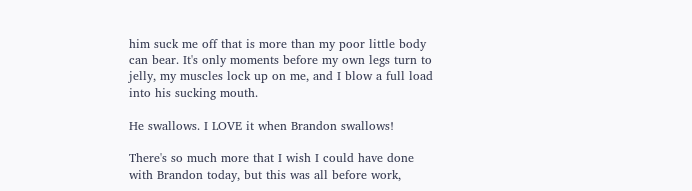him suck me off that is more than my poor little body can bear. It's only moments before my own legs turn to jelly, my muscles lock up on me, and I blow a full load into his sucking mouth.

He swallows. I LOVE it when Brandon swallows!

There's so much more that I wish I could have done with Brandon today, but this was all before work,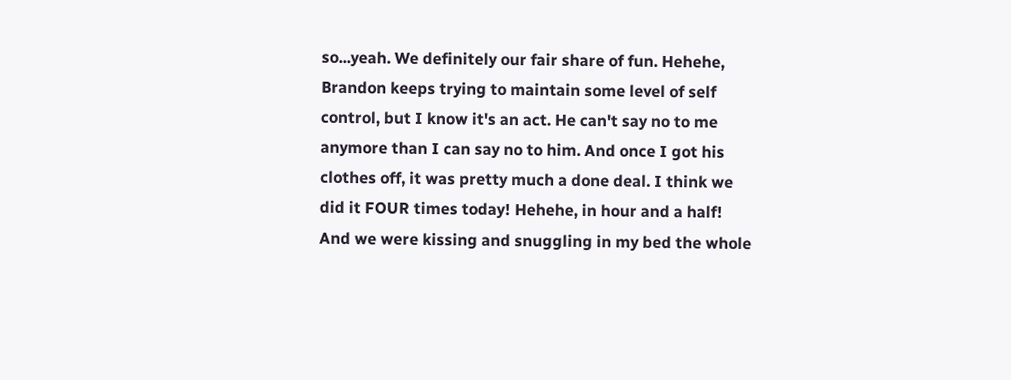so...yeah. We definitely our fair share of fun. Hehehe, Brandon keeps trying to maintain some level of self control, but I know it's an act. He can't say no to me anymore than I can say no to him. And once I got his clothes off, it was pretty much a done deal. I think we did it FOUR times today! Hehehe, in hour and a half! And we were kissing and snuggling in my bed the whole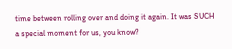time between rolling over and doing it again. It was SUCH a special moment for us, you know?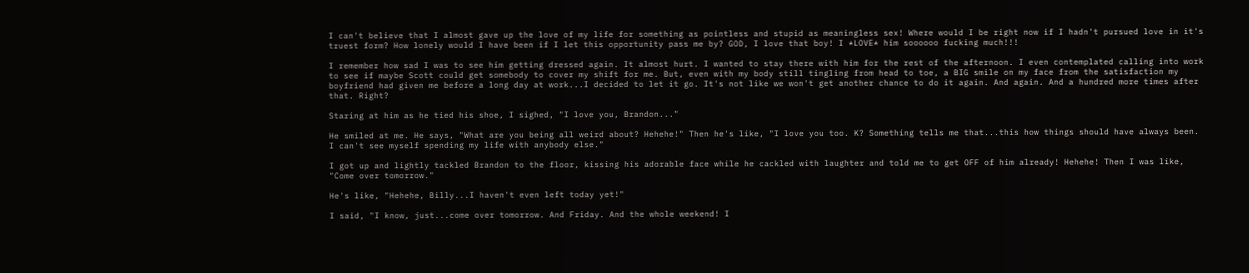I can't believe that I almost gave up the love of my life for something as pointless and stupid as meaningless sex! Where would I be right now if I hadn't pursued love in it's truest form? How lonely would I have been if I let this opportunity pass me by? GOD, I love that boy! I *LOVE* him soooooo fucking much!!!

I remember how sad I was to see him getting dressed again. It almost hurt. I wanted to stay there with him for the rest of the afternoon. I even contemplated calling into work to see if maybe Scott could get somebody to cover my shift for me. But, even with my body still tingling from head to toe, a BIG smile on my face from the satisfaction my boyfriend had given me before a long day at work...I decided to let it go. It's not like we won't get another chance to do it again. And again. And a hundred more times after that. Right?

Staring at him as he tied his shoe, I sighed, "I love you, Brandon..."

He smiled at me. He says, "What are you being all weird about? Hehehe!" Then he's like, "I love you too. K? Something tells me that...this how things should have always been. I can't see myself spending my life with anybody else."

I got up and lightly tackled Brandon to the floor, kissing his adorable face while he cackled with laughter and told me to get OFF of him already! Hehehe! Then I was like, "Come over tomorrow."

He's like, "Hehehe, Billy...I haven't even left today yet!"

I said, "I know, just...come over tomorrow. And Friday. And the whole weekend! I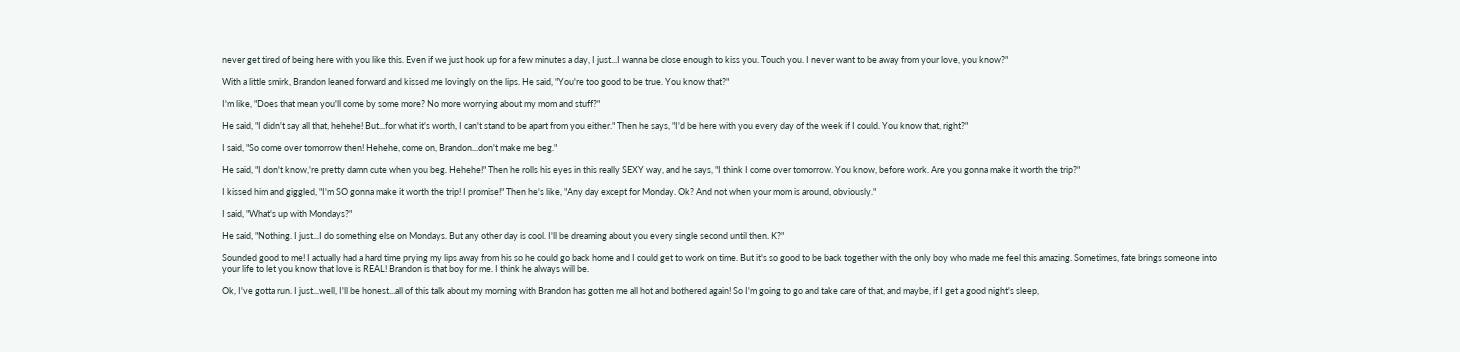never get tired of being here with you like this. Even if we just hook up for a few minutes a day, I just...I wanna be close enough to kiss you. Touch you. I never want to be away from your love, you know?"

With a little smirk, Brandon leaned forward and kissed me lovingly on the lips. He said, "You're too good to be true. You know that?"

I'm like, "Does that mean you'll come by some more? No more worrying about my mom and stuff?"

He said, "I didn't say all that, hehehe! But...for what it's worth, I can't stand to be apart from you either." Then he says, "I'd be here with you every day of the week if I could. You know that, right?"

I said, "So come over tomorrow then! Hehehe, come on, Brandon...don't make me beg."

He said, "I don't know,'re pretty damn cute when you beg. Hehehe!" Then he rolls his eyes in this really SEXY way, and he says, "I think I come over tomorrow. You know, before work. Are you gonna make it worth the trip?"

I kissed him and giggled, "I'm SO gonna make it worth the trip! I promise!" Then he's like, "Any day except for Monday. Ok? And not when your mom is around, obviously."

I said, "What's up with Mondays?"

He said, "Nothing. I just...I do something else on Mondays. But any other day is cool. I'll be dreaming about you every single second until then. K?"

Sounded good to me! I actually had a hard time prying my lips away from his so he could go back home and I could get to work on time. But it's so good to be back together with the only boy who made me feel this amazing. Sometimes, fate brings someone into your life to let you know that love is REAL! Brandon is that boy for me. I think he always will be.

Ok, I've gotta run. I just...well, I'll be honest...all of this talk about my morning with Brandon has gotten me all hot and bothered again! So I'm going to go and take care of that, and maybe, if I get a good night's sleep,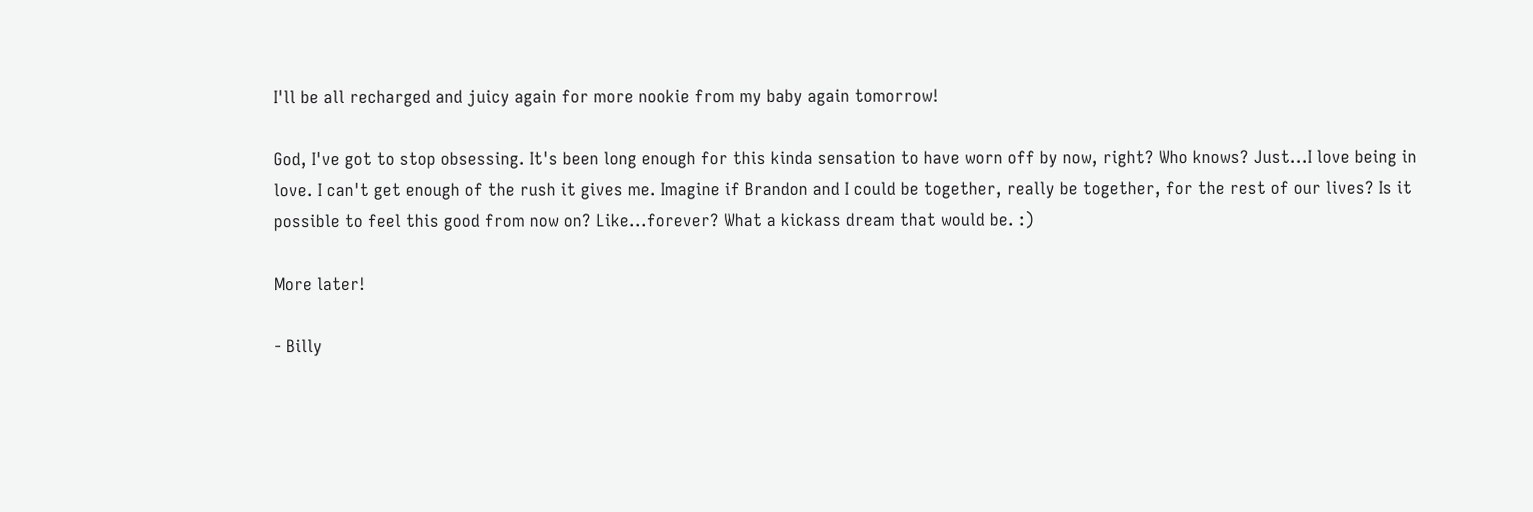I'll be all recharged and juicy again for more nookie from my baby again tomorrow!

God, I've got to stop obsessing. It's been long enough for this kinda sensation to have worn off by now, right? Who knows? Just...I love being in love. I can't get enough of the rush it gives me. Imagine if Brandon and I could be together, really be together, for the rest of our lives? Is it possible to feel this good from now on? Like...forever? What a kickass dream that would be. :)

More later!

- Billy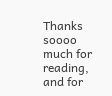Thanks soooo much for reading, and for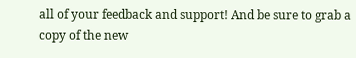all of your feedback and support! And be sure to grab a copy of the new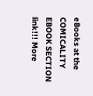eBooks at the COMICALITY EBOOK SECTION link!!! More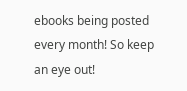ebooks being posted every month! So keep an eye out!